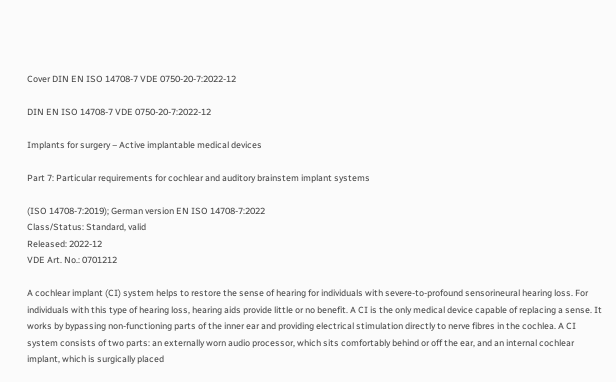Cover DIN EN ISO 14708-7 VDE 0750-20-7:2022-12

DIN EN ISO 14708-7 VDE 0750-20-7:2022-12

Implants for surgery – Active implantable medical devices

Part 7: Particular requirements for cochlear and auditory brainstem implant systems

(ISO 14708-7:2019); German version EN ISO 14708-7:2022
Class/Status: Standard, valid
Released: 2022-12
VDE Art. No.: 0701212

A cochlear implant (CI) system helps to restore the sense of hearing for individuals with severe-to-profound sensorineural hearing loss. For individuals with this type of hearing loss, hearing aids provide little or no benefit. A CI is the only medical device capable of replacing a sense. It works by bypassing non-functioning parts of the inner ear and providing electrical stimulation directly to nerve fibres in the cochlea. A CI system consists of two parts: an externally worn audio processor, which sits comfortably behind or off the ear, and an internal cochlear implant, which is surgically placed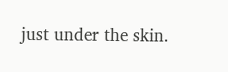just under the skin.